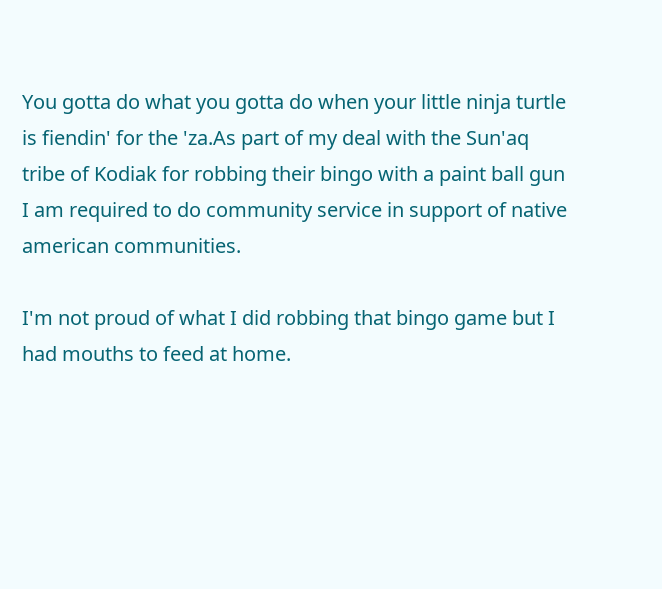You gotta do what you gotta do when your little ninja turtle is fiendin' for the 'za.As part of my deal with the Sun'aq tribe of Kodiak for robbing their bingo with a paint ball gun I am required to do community service in support of native american communities.

I'm not proud of what I did robbing that bingo game but I had mouths to feed at home.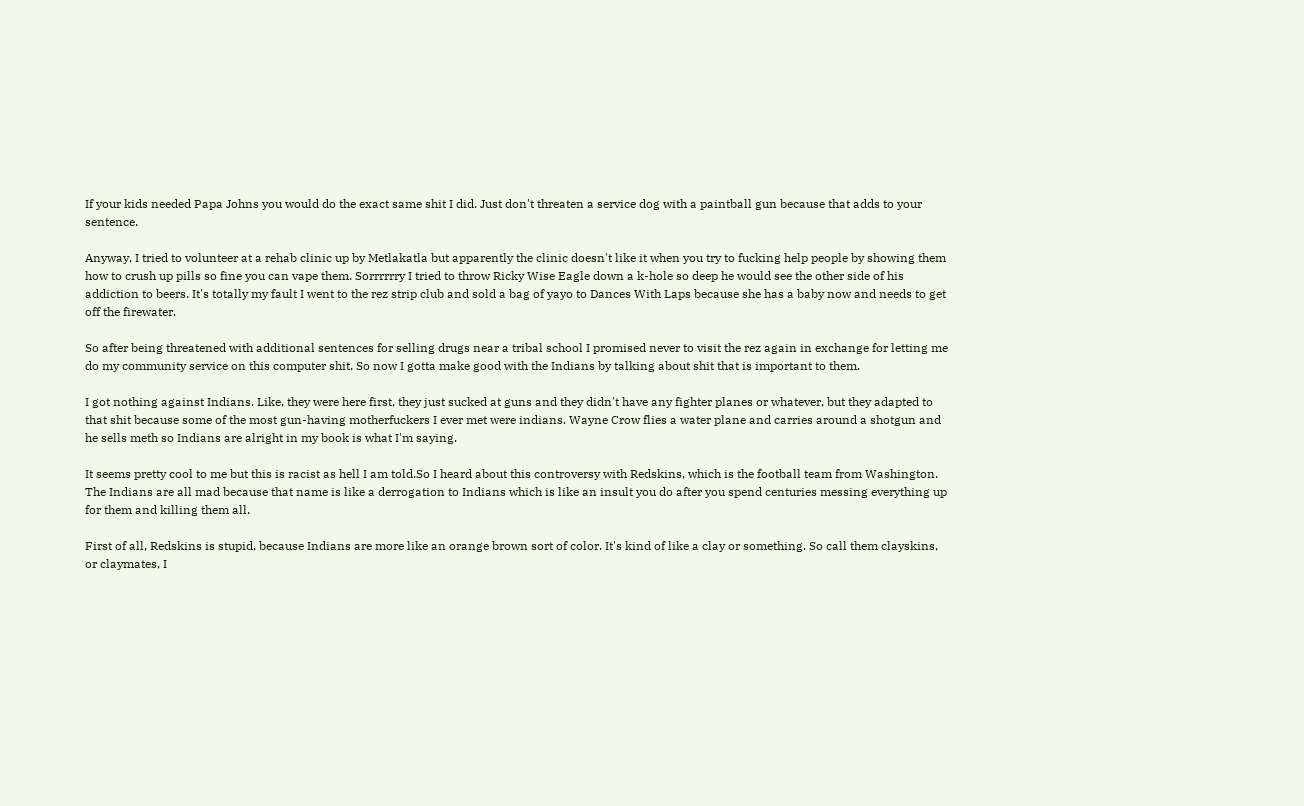If your kids needed Papa Johns you would do the exact same shit I did. Just don't threaten a service dog with a paintball gun because that adds to your sentence.

Anyway, I tried to volunteer at a rehab clinic up by Metlakatla but apparently the clinic doesn't like it when you try to fucking help people by showing them how to crush up pills so fine you can vape them. Sorrrrrry I tried to throw Ricky Wise Eagle down a k-hole so deep he would see the other side of his addiction to beers. It's totally my fault I went to the rez strip club and sold a bag of yayo to Dances With Laps because she has a baby now and needs to get off the firewater.

So after being threatened with additional sentences for selling drugs near a tribal school I promised never to visit the rez again in exchange for letting me do my community service on this computer shit. So now I gotta make good with the Indians by talking about shit that is important to them.

I got nothing against Indians. Like, they were here first, they just sucked at guns and they didn't have any fighter planes or whatever, but they adapted to that shit because some of the most gun-having motherfuckers I ever met were indians. Wayne Crow flies a water plane and carries around a shotgun and he sells meth so Indians are alright in my book is what I'm saying.

It seems pretty cool to me but this is racist as hell I am told.So I heard about this controversy with Redskins, which is the football team from Washington. The Indians are all mad because that name is like a derrogation to Indians which is like an insult you do after you spend centuries messing everything up for them and killing them all.

First of all, Redskins is stupid, because Indians are more like an orange brown sort of color. It's kind of like a clay or something. So call them clayskins, or claymates, I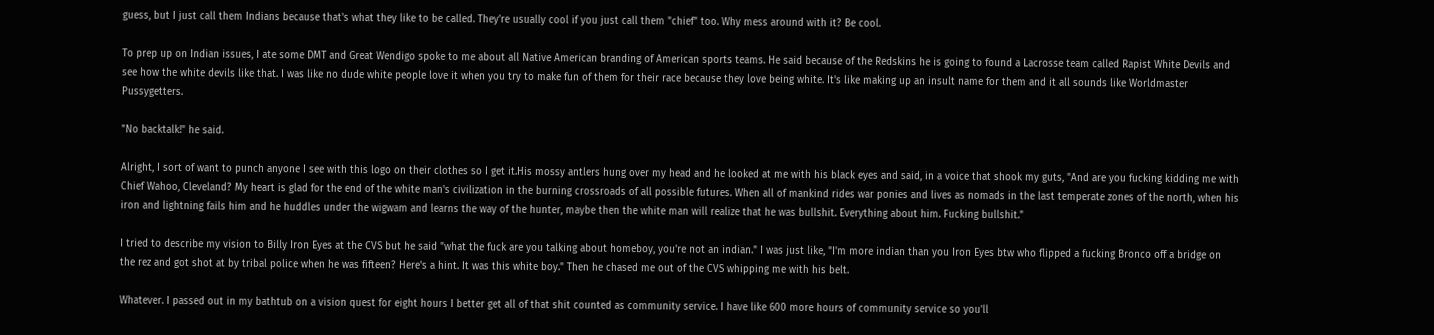guess, but I just call them Indians because that's what they like to be called. They're usually cool if you just call them "chief" too. Why mess around with it? Be cool.

To prep up on Indian issues, I ate some DMT and Great Wendigo spoke to me about all Native American branding of American sports teams. He said because of the Redskins he is going to found a Lacrosse team called Rapist White Devils and see how the white devils like that. I was like no dude white people love it when you try to make fun of them for their race because they love being white. It's like making up an insult name for them and it all sounds like Worldmaster Pussygetters.

"No backtalk!" he said.

Alright, I sort of want to punch anyone I see with this logo on their clothes so I get it.His mossy antlers hung over my head and he looked at me with his black eyes and said, in a voice that shook my guts, "And are you fucking kidding me with Chief Wahoo, Cleveland? My heart is glad for the end of the white man's civilization in the burning crossroads of all possible futures. When all of mankind rides war ponies and lives as nomads in the last temperate zones of the north, when his iron and lightning fails him and he huddles under the wigwam and learns the way of the hunter, maybe then the white man will realize that he was bullshit. Everything about him. Fucking bullshit."

I tried to describe my vision to Billy Iron Eyes at the CVS but he said "what the fuck are you talking about homeboy, you're not an indian." I was just like, "I'm more indian than you Iron Eyes btw who flipped a fucking Bronco off a bridge on the rez and got shot at by tribal police when he was fifteen? Here's a hint. It was this white boy." Then he chased me out of the CVS whipping me with his belt.

Whatever. I passed out in my bathtub on a vision quest for eight hours I better get all of that shit counted as community service. I have like 600 more hours of community service so you'll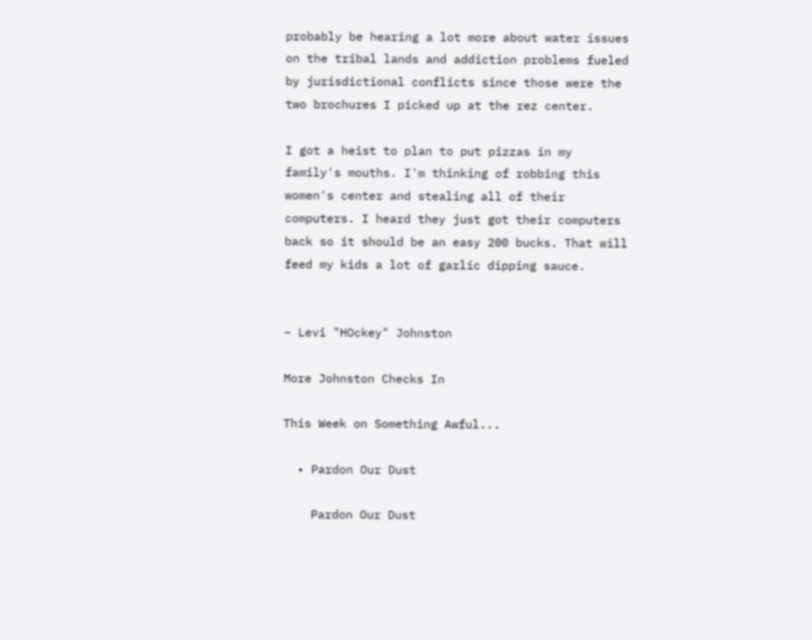probably be hearing a lot more about water issues on the tribal lands and addiction problems fueled by jurisdictional conflicts since those were the two brochures I picked up at the rez center.

I got a heist to plan to put pizzas in my family's mouths. I'm thinking of robbing this women's center and stealing all of their computers. I heard they just got their computers back so it should be an easy 200 bucks. That will feed my kids a lot of garlic dipping sauce.


– Levi "HOckey" Johnston

More Johnston Checks In

This Week on Something Awful...

  • Pardon Our Dust

    Pardon Our Dust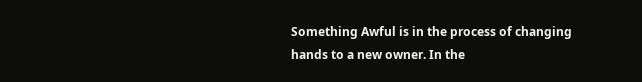Something Awful is in the process of changing hands to a new owner. In the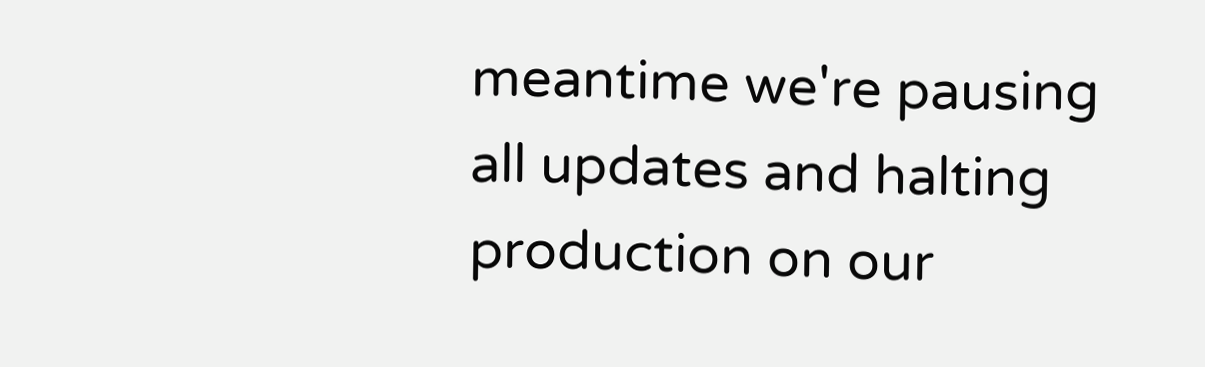meantime we're pausing all updates and halting production on our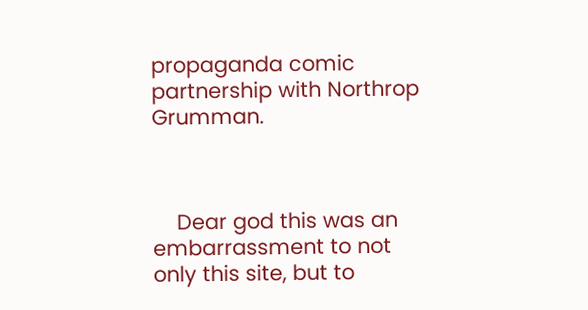propaganda comic partnership with Northrop Grumman.



    Dear god this was an embarrassment to not only this site, but to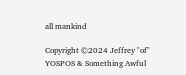all mankind

Copyright ©2024 Jeffrey "of" YOSPOS & Something Awful